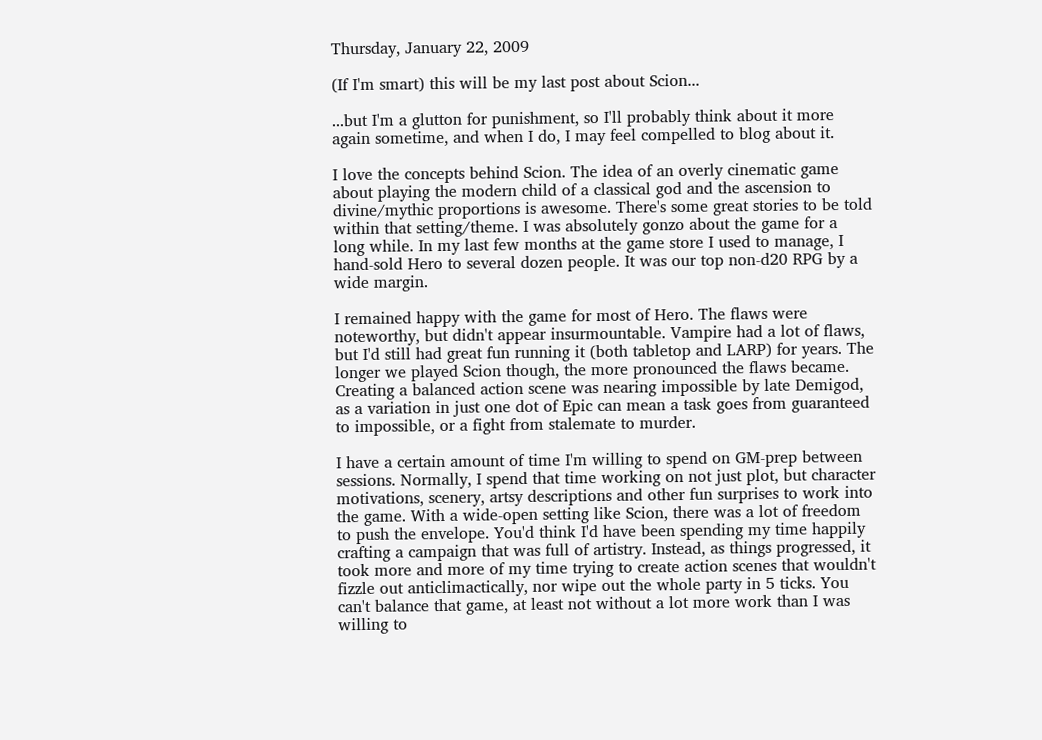Thursday, January 22, 2009

(If I'm smart) this will be my last post about Scion...

...but I'm a glutton for punishment, so I'll probably think about it more again sometime, and when I do, I may feel compelled to blog about it.

I love the concepts behind Scion. The idea of an overly cinematic game about playing the modern child of a classical god and the ascension to divine/mythic proportions is awesome. There's some great stories to be told within that setting/theme. I was absolutely gonzo about the game for a long while. In my last few months at the game store I used to manage, I hand-sold Hero to several dozen people. It was our top non-d20 RPG by a wide margin.

I remained happy with the game for most of Hero. The flaws were noteworthy, but didn't appear insurmountable. Vampire had a lot of flaws, but I'd still had great fun running it (both tabletop and LARP) for years. The longer we played Scion though, the more pronounced the flaws became. Creating a balanced action scene was nearing impossible by late Demigod, as a variation in just one dot of Epic can mean a task goes from guaranteed to impossible, or a fight from stalemate to murder.

I have a certain amount of time I'm willing to spend on GM-prep between sessions. Normally, I spend that time working on not just plot, but character motivations, scenery, artsy descriptions and other fun surprises to work into the game. With a wide-open setting like Scion, there was a lot of freedom to push the envelope. You'd think I'd have been spending my time happily crafting a campaign that was full of artistry. Instead, as things progressed, it took more and more of my time trying to create action scenes that wouldn't fizzle out anticlimactically, nor wipe out the whole party in 5 ticks. You can't balance that game, at least not without a lot more work than I was willing to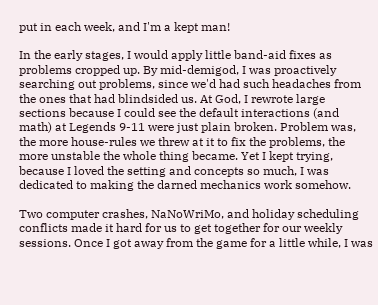put in each week, and I'm a kept man!

In the early stages, I would apply little band-aid fixes as problems cropped up. By mid-demigod, I was proactively searching out problems, since we'd had such headaches from the ones that had blindsided us. At God, I rewrote large sections because I could see the default interactions (and math) at Legends 9-11 were just plain broken. Problem was, the more house-rules we threw at it to fix the problems, the more unstable the whole thing became. Yet I kept trying, because I loved the setting and concepts so much, I was dedicated to making the darned mechanics work somehow.

Two computer crashes, NaNoWriMo, and holiday scheduling conflicts made it hard for us to get together for our weekly sessions. Once I got away from the game for a little while, I was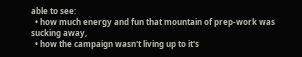able to see:
  • how much energy and fun that mountain of prep-work was sucking away,
  • how the campaign wasn't living up to it's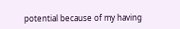potential because of my having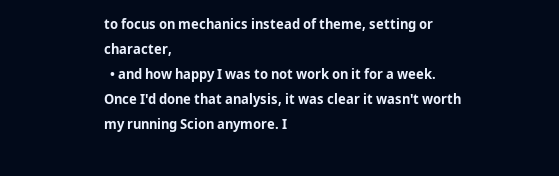to focus on mechanics instead of theme, setting or character,
  • and how happy I was to not work on it for a week.
Once I'd done that analysis, it was clear it wasn't worth my running Scion anymore. I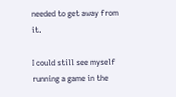needed to get away from it.

I could still see myself running a game in the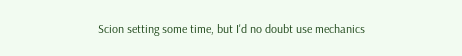Scion setting some time, but I'd no doubt use mechanics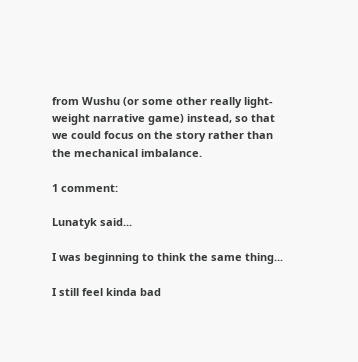from Wushu (or some other really light-weight narrative game) instead, so that we could focus on the story rather than the mechanical imbalance.

1 comment:

Lunatyk said...

I was beginning to think the same thing...

I still feel kinda bad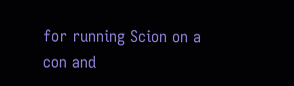for running Scion on a con and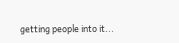getting people into it...